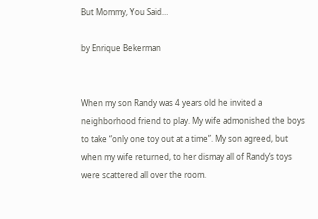But Mommy, You Said…

by Enrique Bekerman


When my son Randy was 4 years old he invited a neighborhood friend to play. My wife admonished the boys to take “only one toy out at a time”. My son agreed, but when my wife returned, to her dismay all of Randy’s toys were scattered all over the room.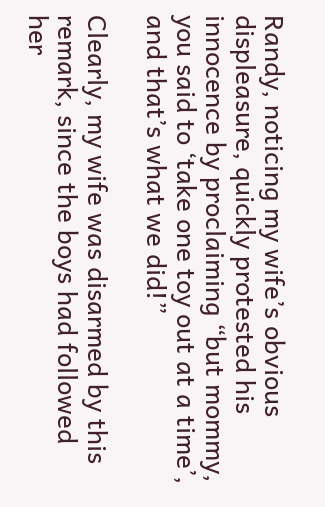Randy, noticing my wife’s obvious displeasure, quickly protested his innocence by proclaiming “but mommy, you said to ‘take one toy out at a time’, and that’s what we did!”

Clearly, my wife was disarmed by this remark, since the boys had followed her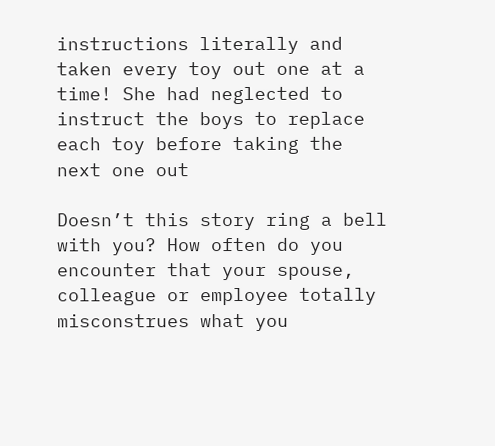instructions literally and taken every toy out one at a time! She had neglected to instruct the boys to replace each toy before taking the next one out

Doesn’t this story ring a bell with you? How often do you encounter that your spouse, colleague or employee totally misconstrues what you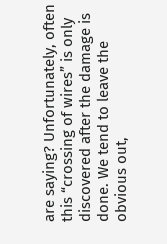are saying? Unfortunately, often this “crossing of wires” is only discovered after the damage is done. We tend to leave the obvious out,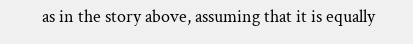as in the story above, assuming that it is equally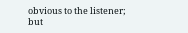obvious to the listener; but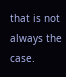that is not always the case.